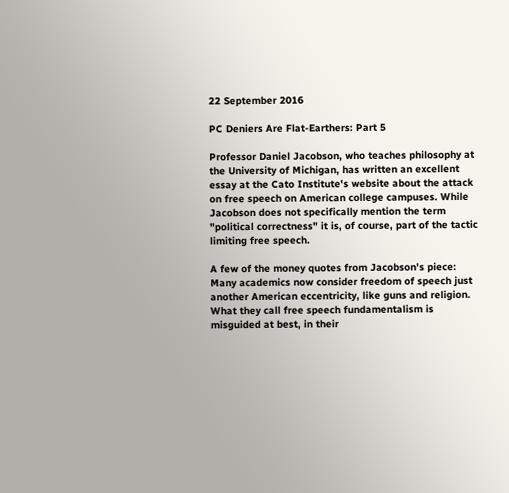22 September 2016

PC Deniers Are Flat-Earthers: Part 5

Professor Daniel Jacobson, who teaches philosophy at the University of Michigan, has written an excellent essay at the Cato Institute's website about the attack on free speech on American college campuses. While Jacobson does not specifically mention the term "political correctness" it is, of course, part of the tactic limiting free speech.

A few of the money quotes from Jacobson's piece:
Many academics now consider freedom of speech just another American eccentricity, like guns and religion. What they call free speech fundamentalism is misguided at best, in their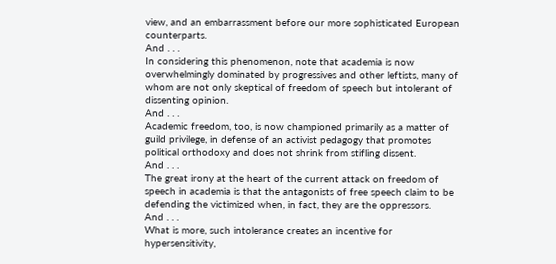view, and an embarrassment before our more sophisticated European counterparts.
And . . .
In considering this phenomenon, note that academia is now overwhelmingly dominated by progressives and other leftists, many of whom are not only skeptical of freedom of speech but intolerant of dissenting opinion.
And . . .
Academic freedom, too, is now championed primarily as a matter of guild privilege, in defense of an activist pedagogy that promotes political orthodoxy and does not shrink from stifling dissent.
And . . .
The great irony at the heart of the current attack on freedom of speech in academia is that the antagonists of free speech claim to be defending the victimized when, in fact, they are the oppressors.
And . . .
What is more, such intolerance creates an incentive for hypersensitivity,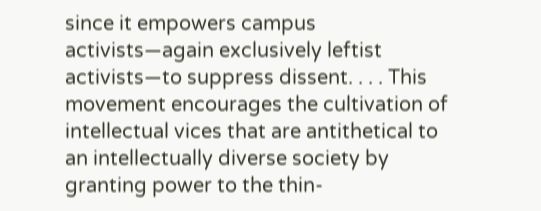since it empowers campus activists—again exclusively leftist activists—to suppress dissent. . . . This movement encourages the cultivation of intellectual vices that are antithetical to an intellectually diverse society by granting power to the thin-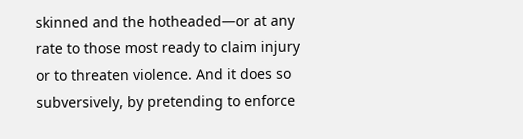skinned and the hotheaded—or at any rate to those most ready to claim injury or to threaten violence. And it does so subversively, by pretending to enforce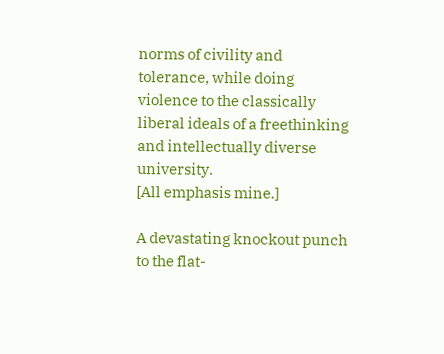norms of civility and tolerance, while doing violence to the classically liberal ideals of a freethinking and intellectually diverse university.
[All emphasis mine.]

A devastating knockout punch to the flat-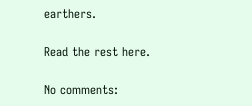earthers.

Read the rest here.

No comments: